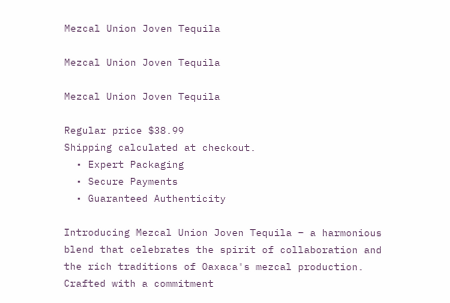Mezcal Union Joven Tequila

Mezcal Union Joven Tequila

Mezcal Union Joven Tequila

Regular price $38.99
Shipping calculated at checkout.
  • Expert Packaging
  • Secure Payments
  • Guaranteed Authenticity

Introducing Mezcal Union Joven Tequila – a harmonious blend that celebrates the spirit of collaboration and the rich traditions of Oaxaca's mezcal production. Crafted with a commitment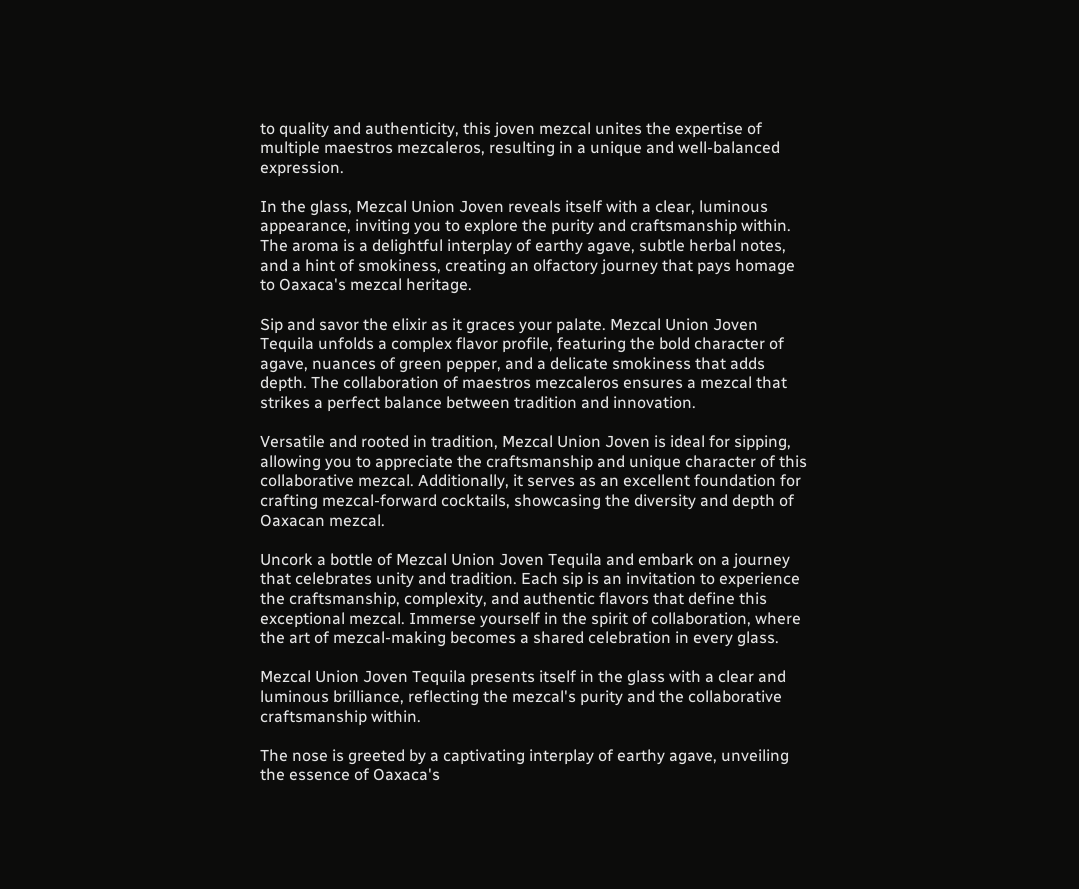to quality and authenticity, this joven mezcal unites the expertise of multiple maestros mezcaleros, resulting in a unique and well-balanced expression.

In the glass, Mezcal Union Joven reveals itself with a clear, luminous appearance, inviting you to explore the purity and craftsmanship within. The aroma is a delightful interplay of earthy agave, subtle herbal notes, and a hint of smokiness, creating an olfactory journey that pays homage to Oaxaca's mezcal heritage.

Sip and savor the elixir as it graces your palate. Mezcal Union Joven Tequila unfolds a complex flavor profile, featuring the bold character of agave, nuances of green pepper, and a delicate smokiness that adds depth. The collaboration of maestros mezcaleros ensures a mezcal that strikes a perfect balance between tradition and innovation.

Versatile and rooted in tradition, Mezcal Union Joven is ideal for sipping, allowing you to appreciate the craftsmanship and unique character of this collaborative mezcal. Additionally, it serves as an excellent foundation for crafting mezcal-forward cocktails, showcasing the diversity and depth of Oaxacan mezcal.

Uncork a bottle of Mezcal Union Joven Tequila and embark on a journey that celebrates unity and tradition. Each sip is an invitation to experience the craftsmanship, complexity, and authentic flavors that define this exceptional mezcal. Immerse yourself in the spirit of collaboration, where the art of mezcal-making becomes a shared celebration in every glass.

Mezcal Union Joven Tequila presents itself in the glass with a clear and luminous brilliance, reflecting the mezcal's purity and the collaborative craftsmanship within.

The nose is greeted by a captivating interplay of earthy agave, unveiling the essence of Oaxaca's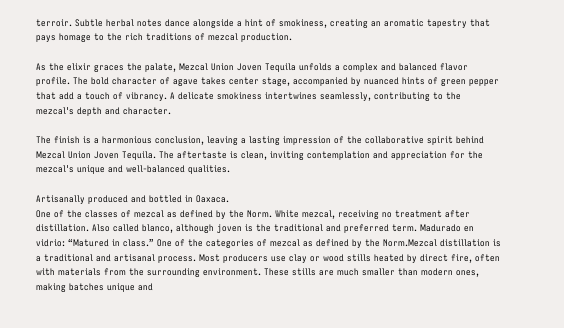terroir. Subtle herbal notes dance alongside a hint of smokiness, creating an aromatic tapestry that pays homage to the rich traditions of mezcal production.

As the elixir graces the palate, Mezcal Union Joven Tequila unfolds a complex and balanced flavor profile. The bold character of agave takes center stage, accompanied by nuanced hints of green pepper that add a touch of vibrancy. A delicate smokiness intertwines seamlessly, contributing to the mezcal's depth and character.

The finish is a harmonious conclusion, leaving a lasting impression of the collaborative spirit behind Mezcal Union Joven Tequila. The aftertaste is clean, inviting contemplation and appreciation for the mezcal's unique and well-balanced qualities.

Artisanally produced and bottled in Oaxaca.
One of the classes of mezcal as defined by the Norm. White mezcal, receiving no treatment after distillation. Also called blanco, although joven is the traditional and preferred term. Madurado en vidrio: “Matured in class.” One of the categories of mezcal as defined by the Norm.Mezcal distillation is a traditional and artisanal process. Most producers use clay or wood stills heated by direct fire, often with materials from the surrounding environment. These stills are much smaller than modern ones, making batches unique and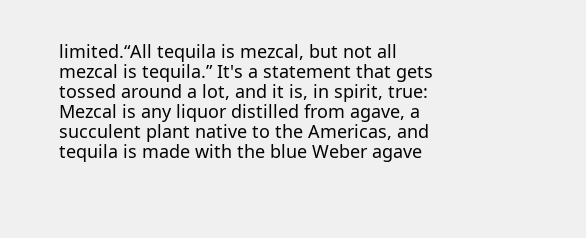limited.“All tequila is mezcal, but not all mezcal is tequila.” It's a statement that gets tossed around a lot, and it is, in spirit, true: Mezcal is any liquor distilled from agave, a succulent plant native to the Americas, and tequila is made with the blue Weber agave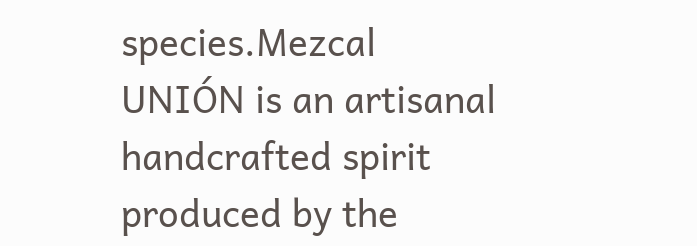species.Mezcal UNIÓN is an artisanal handcrafted spirit produced by the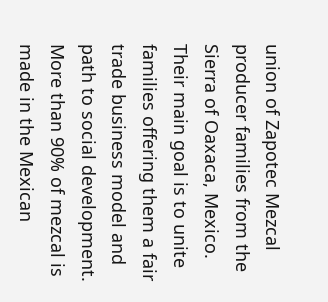union of Zapotec Mezcal producer families from the Sierra of Oaxaca, Mexico. Their main goal is to unite families offering them a fair trade business model and path to social development.
More than 90% of mezcal is made in the Mexican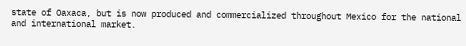state of Oaxaca, but is now produced and commercialized throughout Mexico for the national and international market.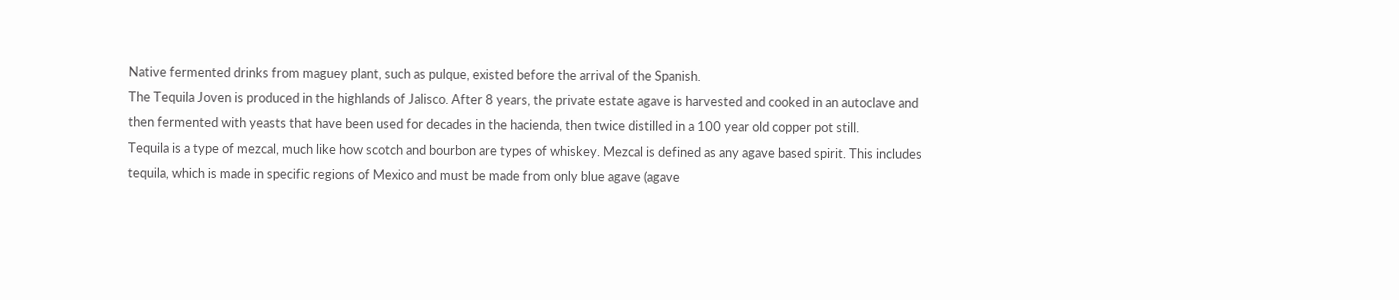Native fermented drinks from maguey plant, such as pulque, existed before the arrival of the Spanish.
The Tequila Joven is produced in the highlands of Jalisco. After 8 years, the private estate agave is harvested and cooked in an autoclave and then fermented with yeasts that have been used for decades in the hacienda, then twice distilled in a 100 year old copper pot still.
Tequila is a type of mezcal, much like how scotch and bourbon are types of whiskey. Mezcal is defined as any agave based spirit. This includes tequila, which is made in specific regions of Mexico and must be made from only blue agave (agave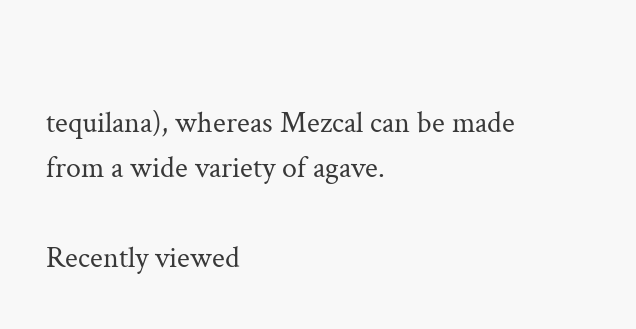tequilana), whereas Mezcal can be made from a wide variety of agave.

Recently viewed